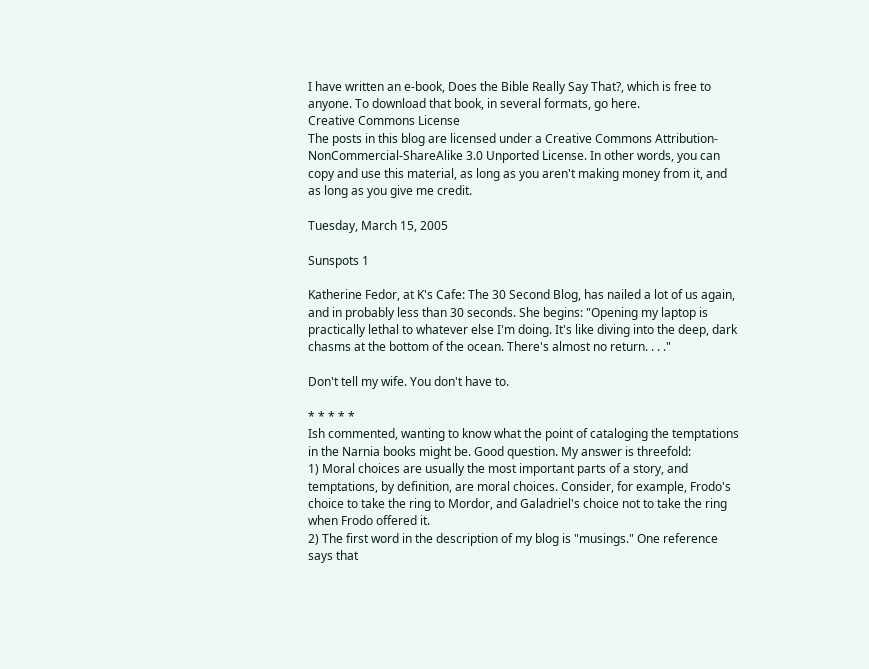I have written an e-book, Does the Bible Really Say That?, which is free to anyone. To download that book, in several formats, go here.
Creative Commons License
The posts in this blog are licensed under a Creative Commons Attribution-NonCommercial-ShareAlike 3.0 Unported License. In other words, you can copy and use this material, as long as you aren't making money from it, and as long as you give me credit.

Tuesday, March 15, 2005

Sunspots 1

Katherine Fedor, at K's Cafe: The 30 Second Blog, has nailed a lot of us again, and in probably less than 30 seconds. She begins: "Opening my laptop is practically lethal to whatever else I'm doing. It's like diving into the deep, dark chasms at the bottom of the ocean. There's almost no return. . . ."

Don't tell my wife. You don't have to.

* * * * *
Ish commented, wanting to know what the point of cataloging the temptations in the Narnia books might be. Good question. My answer is threefold:
1) Moral choices are usually the most important parts of a story, and temptations, by definition, are moral choices. Consider, for example, Frodo's choice to take the ring to Mordor, and Galadriel's choice not to take the ring when Frodo offered it.
2) The first word in the description of my blog is "musings." One reference says that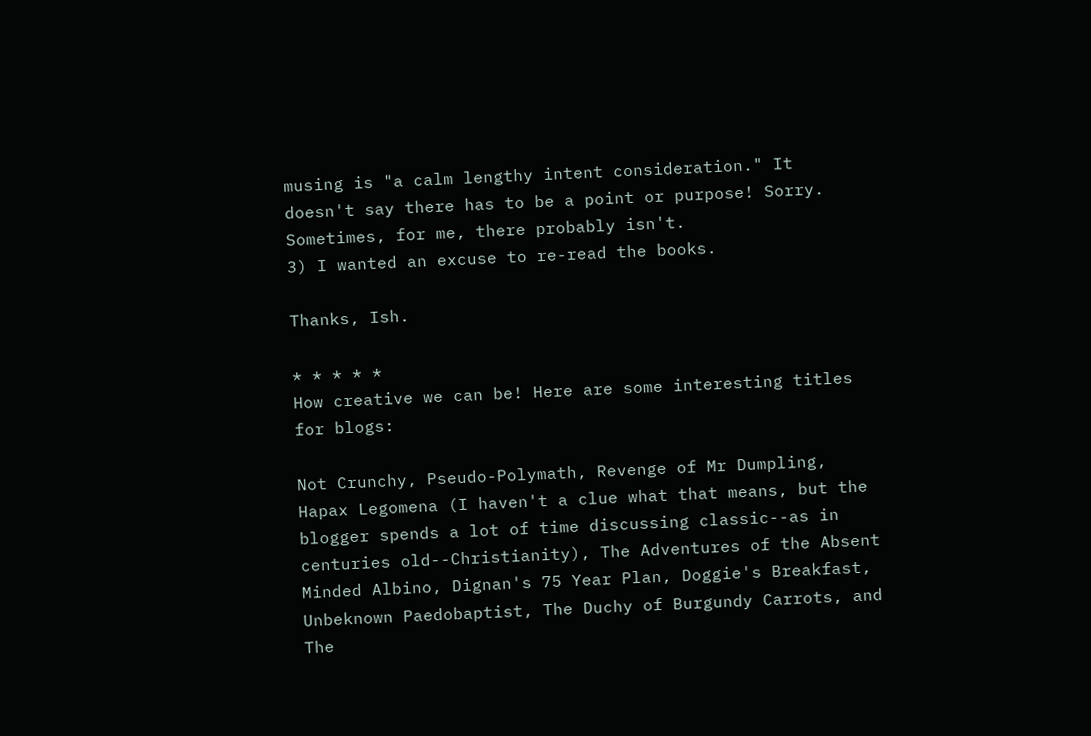musing is "a calm lengthy intent consideration." It doesn't say there has to be a point or purpose! Sorry. Sometimes, for me, there probably isn't.
3) I wanted an excuse to re-read the books.

Thanks, Ish.

* * * * *
How creative we can be! Here are some interesting titles for blogs:

Not Crunchy, Pseudo-Polymath, Revenge of Mr Dumpling, Hapax Legomena (I haven't a clue what that means, but the blogger spends a lot of time discussing classic--as in centuries old--Christianity), The Adventures of the Absent Minded Albino, Dignan's 75 Year Plan, Doggie's Breakfast, Unbeknown Paedobaptist, The Duchy of Burgundy Carrots, and The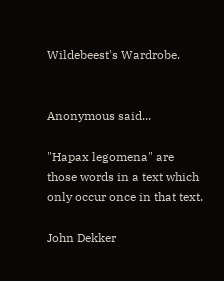Wildebeest's Wardrobe.


Anonymous said...

"Hapax legomena" are those words in a text which only occur once in that text.

John Dekker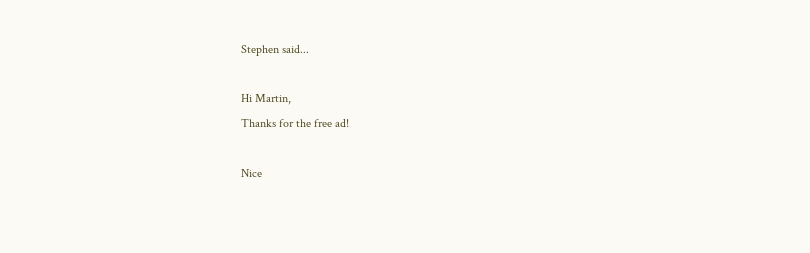Stephen said...

Hi Martin,
Thanks for the free ad!

Nice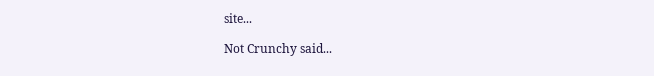site...

Not Crunchy said...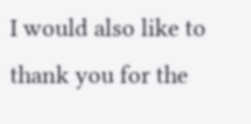I would also like to thank you for the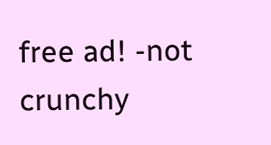free ad! -not crunchy